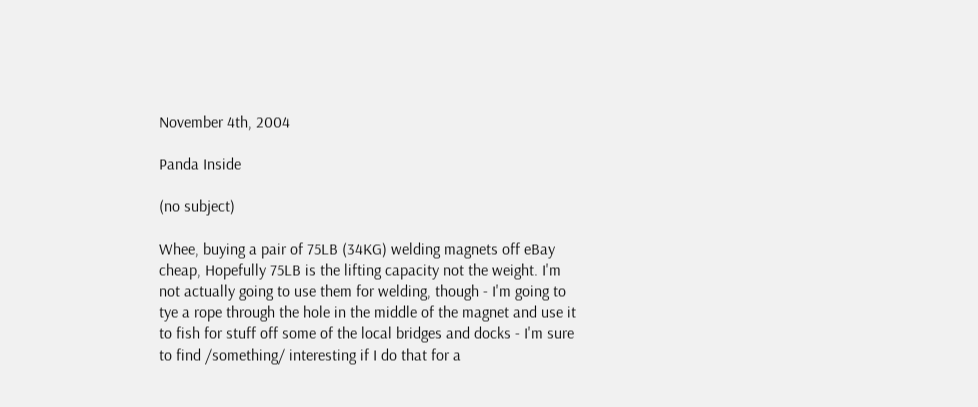November 4th, 2004

Panda Inside

(no subject)

Whee, buying a pair of 75LB (34KG) welding magnets off eBay cheap, Hopefully 75LB is the lifting capacity not the weight. I'm not actually going to use them for welding, though - I'm going to tye a rope through the hole in the middle of the magnet and use it to fish for stuff off some of the local bridges and docks - I'm sure to find /something/ interesting if I do that for a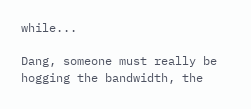while...

Dang, someone must really be hogging the bandwidth, the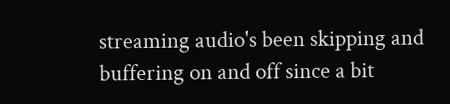streaming audio's been skipping and buffering on and off since a bit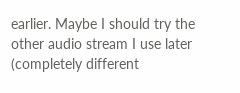earlier. Maybe I should try the other audio stream I use later (completely different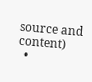source and content)
  •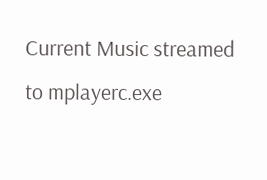Current Music streamed to mplayerc.exe